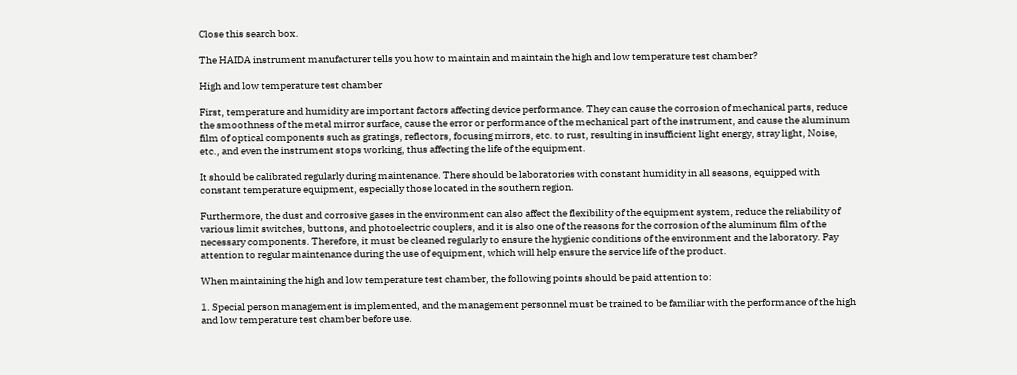Close this search box.

The HAIDA instrument manufacturer tells you how to maintain and maintain the high and low temperature test chamber?

High and low temperature test chamber

First, temperature and humidity are important factors affecting device performance. They can cause the corrosion of mechanical parts, reduce the smoothness of the metal mirror surface, cause the error or performance of the mechanical part of the instrument, and cause the aluminum film of optical components such as gratings, reflectors, focusing mirrors, etc. to rust, resulting in insufficient light energy, stray light, Noise, etc., and even the instrument stops working, thus affecting the life of the equipment.

It should be calibrated regularly during maintenance. There should be laboratories with constant humidity in all seasons, equipped with constant temperature equipment, especially those located in the southern region.

Furthermore, the dust and corrosive gases in the environment can also affect the flexibility of the equipment system, reduce the reliability of various limit switches, buttons, and photoelectric couplers, and it is also one of the reasons for the corrosion of the aluminum film of the necessary components. Therefore, it must be cleaned regularly to ensure the hygienic conditions of the environment and the laboratory. Pay attention to regular maintenance during the use of equipment, which will help ensure the service life of the product.

When maintaining the high and low temperature test chamber, the following points should be paid attention to:

1. Special person management is implemented, and the management personnel must be trained to be familiar with the performance of the high and low temperature test chamber before use.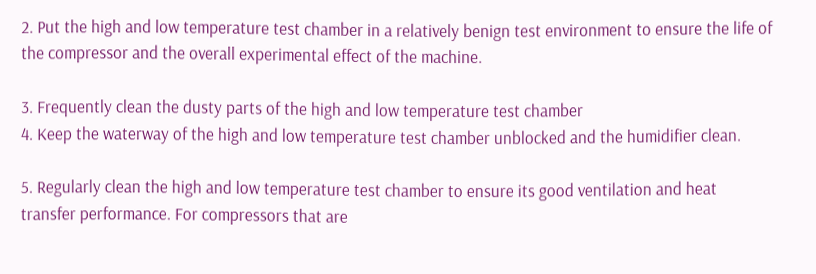2. Put the high and low temperature test chamber in a relatively benign test environment to ensure the life of the compressor and the overall experimental effect of the machine.

3. Frequently clean the dusty parts of the high and low temperature test chamber
4. Keep the waterway of the high and low temperature test chamber unblocked and the humidifier clean.

5. Regularly clean the high and low temperature test chamber to ensure its good ventilation and heat transfer performance. For compressors that are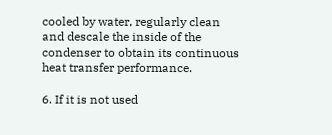cooled by water, regularly clean and descale the inside of the condenser to obtain its continuous heat transfer performance.

6. If it is not used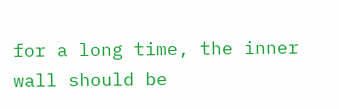for a long time, the inner wall should be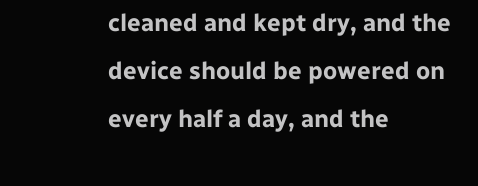cleaned and kept dry, and the device should be powered on every half a day, and the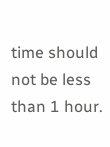time should not be less than 1 hour.